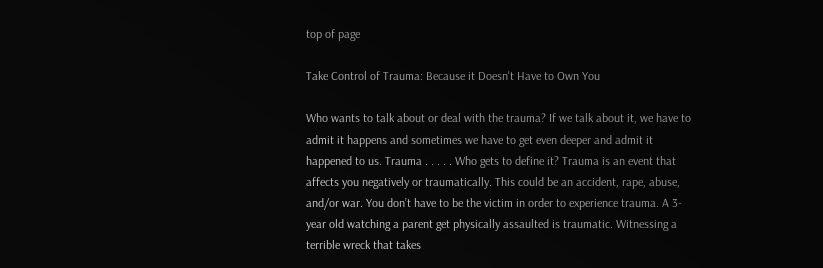top of page

Take Control of Trauma: Because it Doesn't Have to Own You

Who wants to talk about or deal with the trauma? If we talk about it, we have to admit it happens and sometimes we have to get even deeper and admit it happened to us. Trauma . . . . . Who gets to define it? Trauma is an event that affects you negatively or traumatically. This could be an accident, rape, abuse, and/or war. You don’t have to be the victim in order to experience trauma. A 3-year old watching a parent get physically assaulted is traumatic. Witnessing a terrible wreck that takes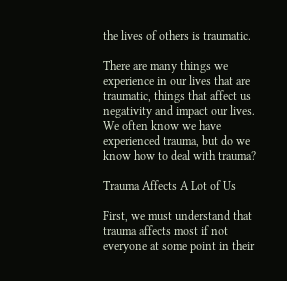the lives of others is traumatic.

There are many things we experience in our lives that are traumatic, things that affect us negativity and impact our lives. We often know we have experienced trauma, but do we know how to deal with trauma?

Trauma Affects A Lot of Us

First, we must understand that trauma affects most if not everyone at some point in their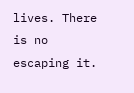lives. There is no escaping it.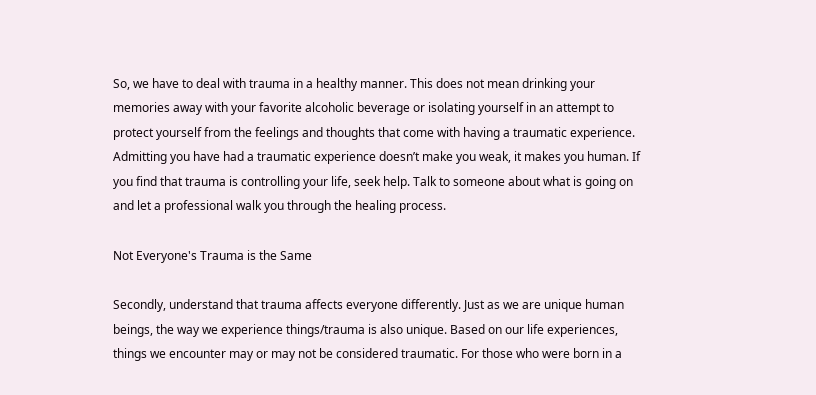So, we have to deal with trauma in a healthy manner. This does not mean drinking your memories away with your favorite alcoholic beverage or isolating yourself in an attempt to protect yourself from the feelings and thoughts that come with having a traumatic experience. Admitting you have had a traumatic experience doesn’t make you weak, it makes you human. If you find that trauma is controlling your life, seek help. Talk to someone about what is going on and let a professional walk you through the healing process.

Not Everyone's Trauma is the Same

Secondly, understand that trauma affects everyone differently. Just as we are unique human beings, the way we experience things/trauma is also unique. Based on our life experiences, things we encounter may or may not be considered traumatic. For those who were born in a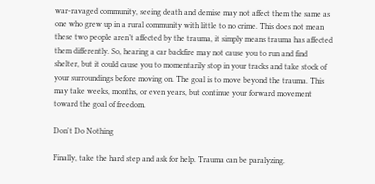war-ravaged community, seeing death and demise may not affect them the same as one who grew up in a rural community with little to no crime. This does not mean these two people aren’t affected by the trauma, it simply means trauma has affected them differently. So, hearing a car backfire may not cause you to run and find shelter, but it could cause you to momentarily stop in your tracks and take stock of your surroundings before moving on. The goal is to move beyond the trauma. This may take weeks, months, or even years, but continue your forward movement toward the goal of freedom.

Don't Do Nothing

Finally, take the hard step and ask for help. Trauma can be paralyzing.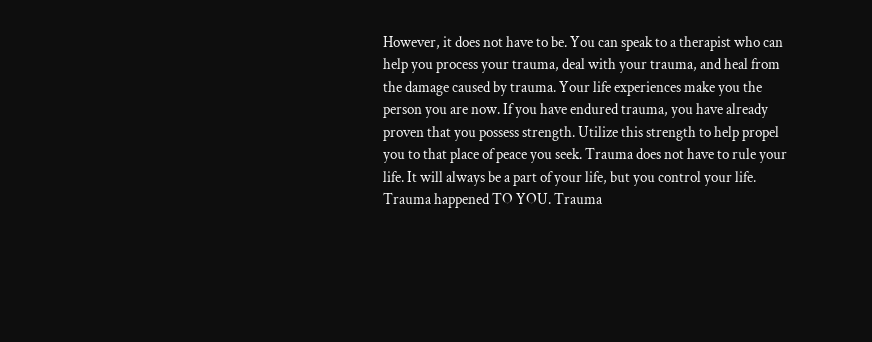However, it does not have to be. You can speak to a therapist who can help you process your trauma, deal with your trauma, and heal from the damage caused by trauma. Your life experiences make you the person you are now. If you have endured trauma, you have already proven that you possess strength. Utilize this strength to help propel you to that place of peace you seek. Trauma does not have to rule your life. It will always be a part of your life, but you control your life. Trauma happened TO YOU. Trauma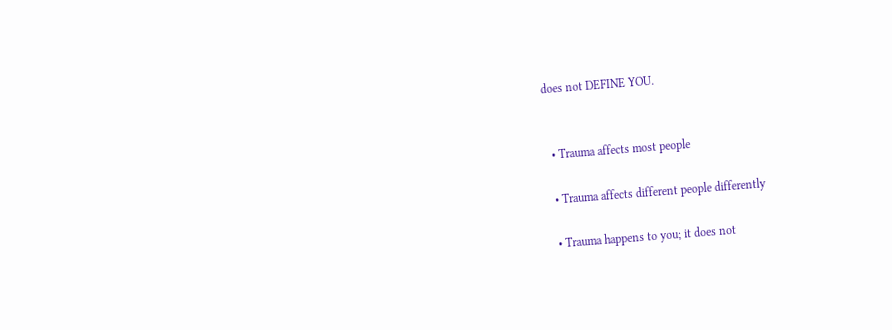does not DEFINE YOU.


  • Trauma affects most people

  • Trauma affects different people differently

  • Trauma happens to you; it does not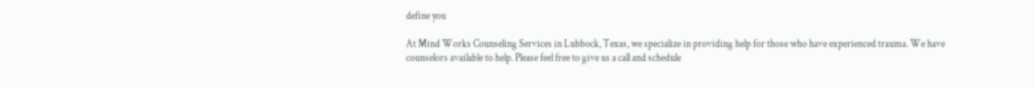define you

At Mind Works Counseling Services in Lubbock, Texas, we specialize in providing help for those who have experienced trauma. We have counselors available to help. Please feel free to give us a call and schedule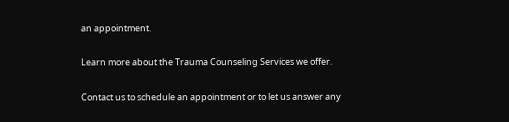an appointment.

Learn more about the Trauma Counseling Services we offer.

Contact us to schedule an appointment or to let us answer any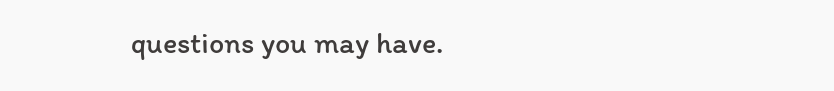questions you may have.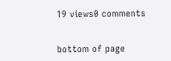19 views0 comments


bottom of page